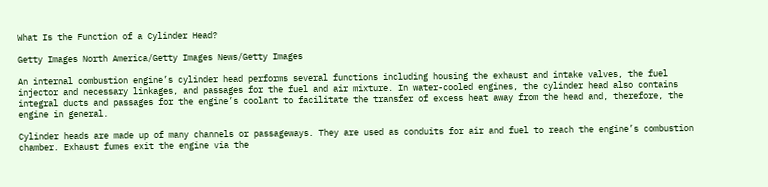What Is the Function of a Cylinder Head?

Getty Images North America/Getty Images News/Getty Images

An internal combustion engine’s cylinder head performs several functions including housing the exhaust and intake valves, the fuel injector and necessary linkages, and passages for the fuel and air mixture. In water-cooled engines, the cylinder head also contains integral ducts and passages for the engine’s coolant to facilitate the transfer of excess heat away from the head and, therefore, the engine in general.

Cylinder heads are made up of many channels or passageways. They are used as conduits for air and fuel to reach the engine’s combustion chamber. Exhaust fumes exit the engine via the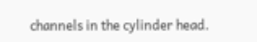channels in the cylinder head.